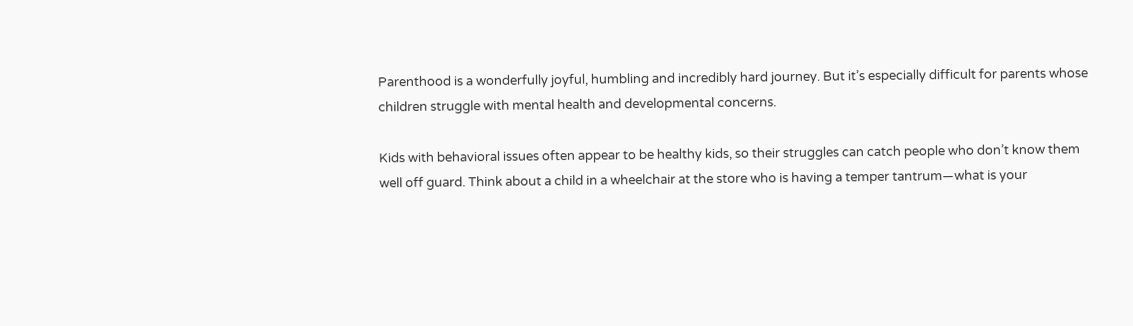Parenthood is a wonderfully joyful, humbling and incredibly hard journey. But it’s especially difficult for parents whose children struggle with mental health and developmental concerns.

Kids with behavioral issues often appear to be healthy kids, so their struggles can catch people who don’t know them well off guard. Think about a child in a wheelchair at the store who is having a temper tantrum—what is your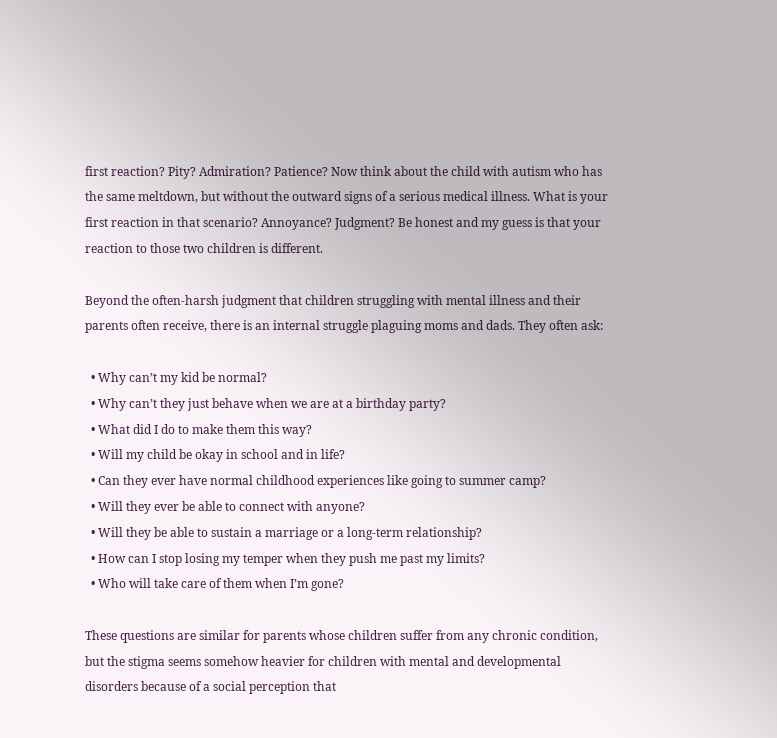first reaction? Pity? Admiration? Patience? Now think about the child with autism who has the same meltdown, but without the outward signs of a serious medical illness. What is your first reaction in that scenario? Annoyance? Judgment? Be honest and my guess is that your reaction to those two children is different.

Beyond the often-harsh judgment that children struggling with mental illness and their parents often receive, there is an internal struggle plaguing moms and dads. They often ask:

  • Why can’t my kid be normal?
  • Why can’t they just behave when we are at a birthday party?
  • What did I do to make them this way?
  • Will my child be okay in school and in life?
  • Can they ever have normal childhood experiences like going to summer camp?
  • Will they ever be able to connect with anyone?
  • Will they be able to sustain a marriage or a long-term relationship?
  • How can I stop losing my temper when they push me past my limits?
  • Who will take care of them when I’m gone?

These questions are similar for parents whose children suffer from any chronic condition, but the stigma seems somehow heavier for children with mental and developmental disorders because of a social perception that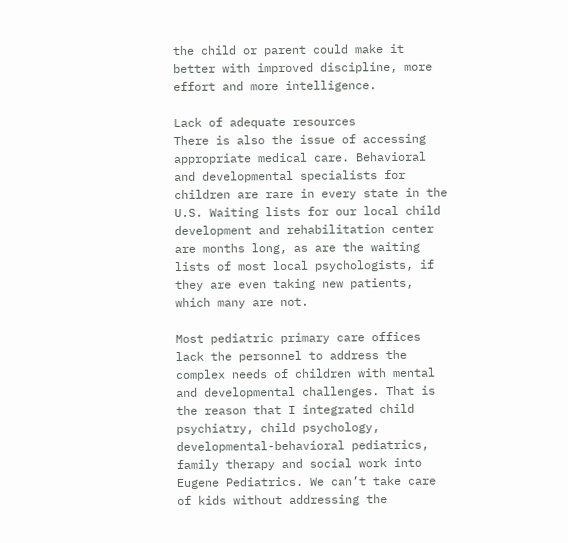the child or parent could make it better with improved discipline, more effort and more intelligence.

Lack of adequate resources
There is also the issue of accessing appropriate medical care. Behavioral and developmental specialists for children are rare in every state in the U.S. Waiting lists for our local child development and rehabilitation center are months long, as are the waiting lists of most local psychologists, if they are even taking new patients, which many are not.

Most pediatric primary care offices lack the personnel to address the complex needs of children with mental and developmental challenges. That is the reason that I integrated child psychiatry, child psychology, developmental-behavioral pediatrics, family therapy and social work into Eugene Pediatrics. We can’t take care of kids without addressing the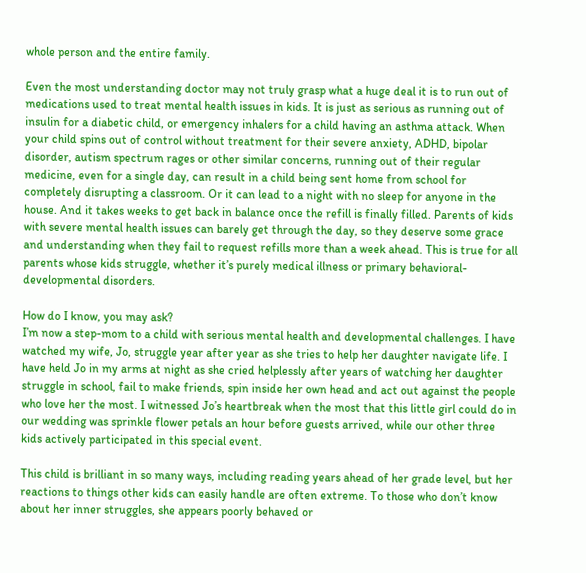whole person and the entire family.

Even the most understanding doctor may not truly grasp what a huge deal it is to run out of medications used to treat mental health issues in kids. It is just as serious as running out of insulin for a diabetic child, or emergency inhalers for a child having an asthma attack. When your child spins out of control without treatment for their severe anxiety, ADHD, bipolar disorder, autism spectrum rages or other similar concerns, running out of their regular medicine, even for a single day, can result in a child being sent home from school for completely disrupting a classroom. Or it can lead to a night with no sleep for anyone in the house. And it takes weeks to get back in balance once the refill is finally filled. Parents of kids with severe mental health issues can barely get through the day, so they deserve some grace and understanding when they fail to request refills more than a week ahead. This is true for all parents whose kids struggle, whether it’s purely medical illness or primary behavioral-developmental disorders.

How do I know, you may ask?
I’m now a step-mom to a child with serious mental health and developmental challenges. I have watched my wife, Jo, struggle year after year as she tries to help her daughter navigate life. I have held Jo in my arms at night as she cried helplessly after years of watching her daughter struggle in school, fail to make friends, spin inside her own head and act out against the people who love her the most. I witnessed Jo’s heartbreak when the most that this little girl could do in our wedding was sprinkle flower petals an hour before guests arrived, while our other three kids actively participated in this special event.

This child is brilliant in so many ways, including reading years ahead of her grade level, but her reactions to things other kids can easily handle are often extreme. To those who don’t know about her inner struggles, she appears poorly behaved or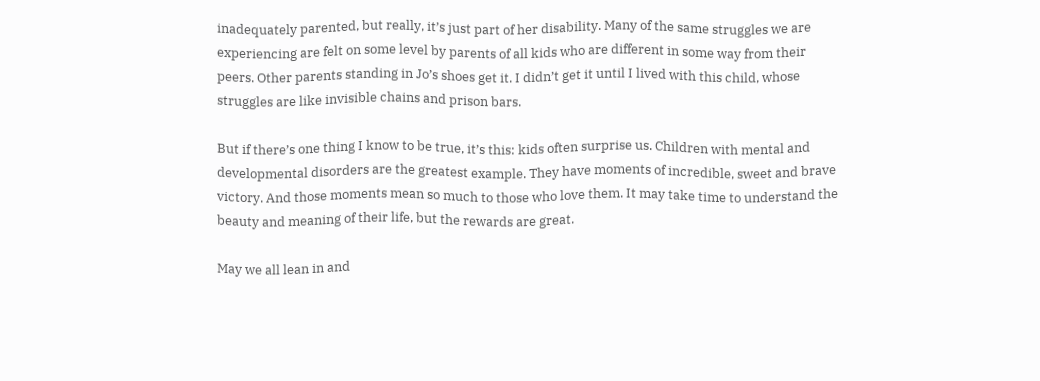inadequately parented, but really, it’s just part of her disability. Many of the same struggles we are experiencing are felt on some level by parents of all kids who are different in some way from their peers. Other parents standing in Jo’s shoes get it. I didn’t get it until I lived with this child, whose struggles are like invisible chains and prison bars.

But if there’s one thing I know to be true, it’s this: kids often surprise us. Children with mental and developmental disorders are the greatest example. They have moments of incredible, sweet and brave victory. And those moments mean so much to those who love them. It may take time to understand the beauty and meaning of their life, but the rewards are great.

May we all lean in and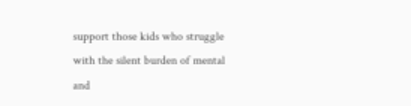support those kids who struggle with the silent burden of mental and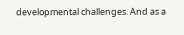developmental challenges. And as a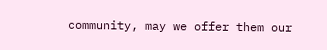community, may we offer them our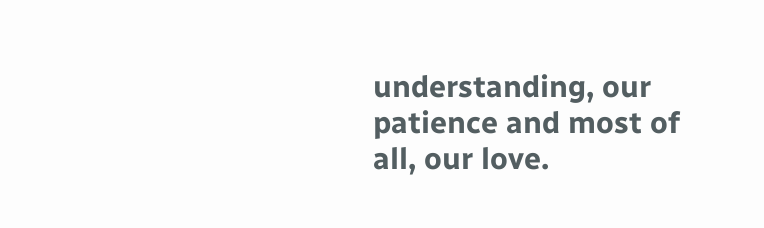understanding, our patience and most of all, our love.